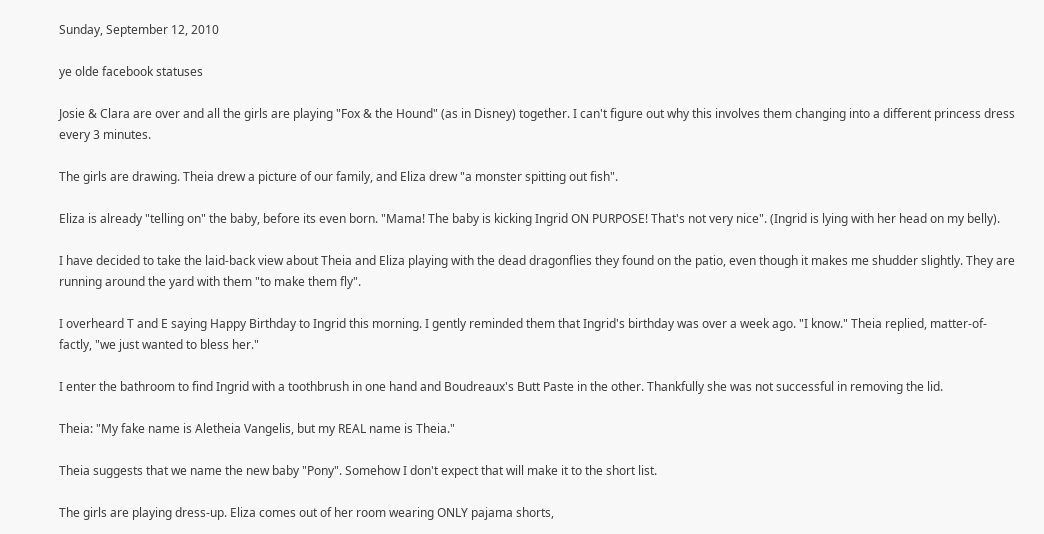Sunday, September 12, 2010

ye olde facebook statuses

Josie & Clara are over and all the girls are playing "Fox & the Hound" (as in Disney) together. I can't figure out why this involves them changing into a different princess dress every 3 minutes.

The girls are drawing. Theia drew a picture of our family, and Eliza drew "a monster spitting out fish".

Eliza is already "telling on" the baby, before its even born. "Mama! The baby is kicking Ingrid ON PURPOSE! That's not very nice". (Ingrid is lying with her head on my belly).

I have decided to take the laid-back view about Theia and Eliza playing with the dead dragonflies they found on the patio, even though it makes me shudder slightly. They are running around the yard with them "to make them fly".

I overheard T and E saying Happy Birthday to Ingrid this morning. I gently reminded them that Ingrid's birthday was over a week ago. "I know." Theia replied, matter-of-factly, "we just wanted to bless her."

I enter the bathroom to find Ingrid with a toothbrush in one hand and Boudreaux's Butt Paste in the other. Thankfully she was not successful in removing the lid.

Theia: "My fake name is Aletheia Vangelis, but my REAL name is Theia."

Theia suggests that we name the new baby "Pony". Somehow I don't expect that will make it to the short list.

The girls are playing dress-up. Eliza comes out of her room wearing ONLY pajama shorts,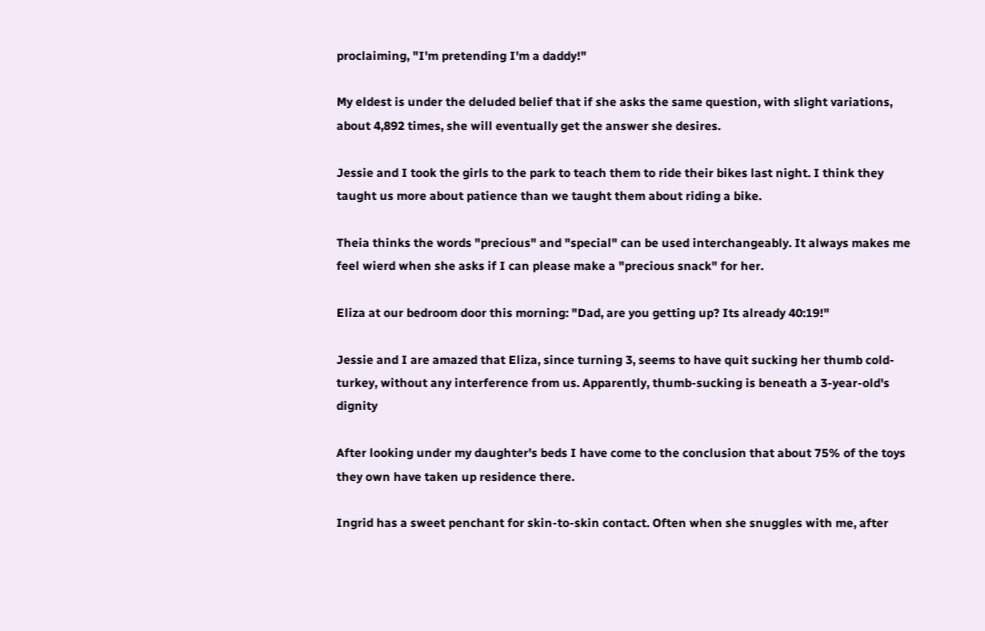proclaiming, "I'm pretending I'm a daddy!"

My eldest is under the deluded belief that if she asks the same question, with slight variations, about 4,892 times, she will eventually get the answer she desires.

Jessie and I took the girls to the park to teach them to ride their bikes last night. I think they taught us more about patience than we taught them about riding a bike.

Theia thinks the words "precious" and "special" can be used interchangeably. It always makes me feel wierd when she asks if I can please make a "precious snack" for her.

Eliza at our bedroom door this morning: "Dad, are you getting up? Its already 40:19!"

Jessie and I are amazed that Eliza, since turning 3, seems to have quit sucking her thumb cold-turkey, without any interference from us. Apparently, thumb-sucking is beneath a 3-year-old's dignity

After looking under my daughter's beds I have come to the conclusion that about 75% of the toys they own have taken up residence there.

Ingrid has a sweet penchant for skin-to-skin contact. Often when she snuggles with me, after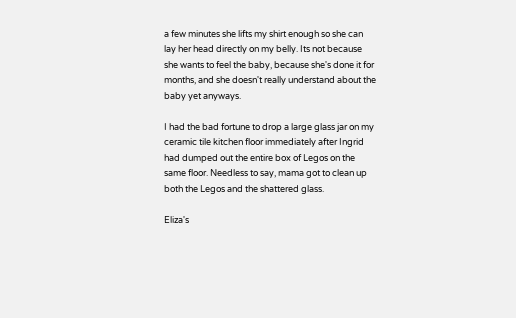a few minutes she lifts my shirt enough so she can lay her head directly on my belly. Its not because she wants to feel the baby, because she's done it for months, and she doesn't really understand about the baby yet anyways.

I had the bad fortune to drop a large glass jar on my ceramic tile kitchen floor immediately after Ingrid had dumped out the entire box of Legos on the same floor. Needless to say, mama got to clean up both the Legos and the shattered glass.

Eliza's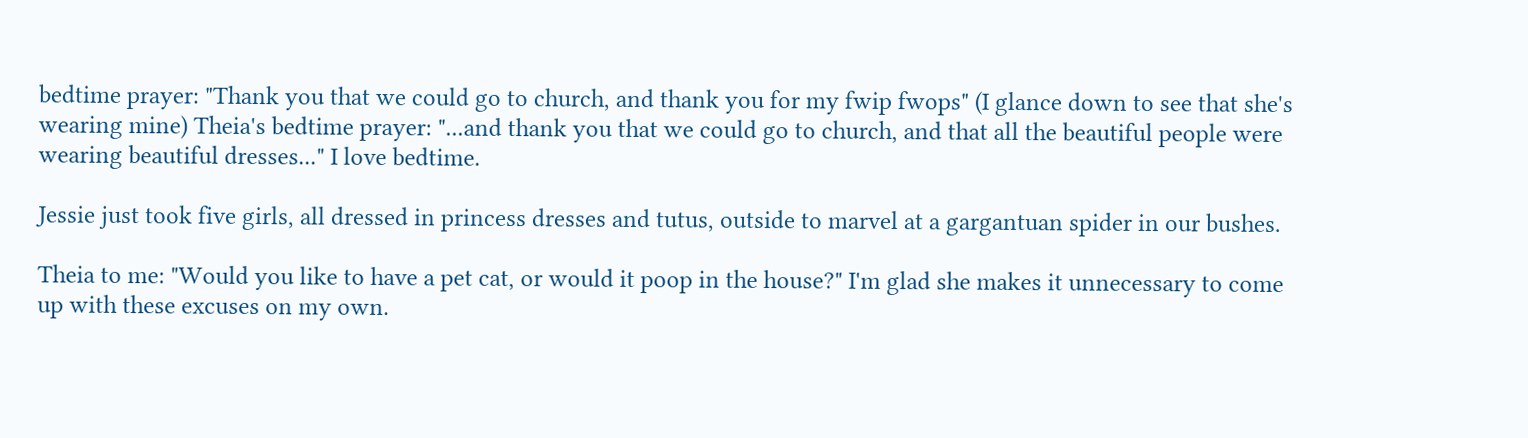bedtime prayer: "Thank you that we could go to church, and thank you for my fwip fwops" (I glance down to see that she's wearing mine) Theia's bedtime prayer: "...and thank you that we could go to church, and that all the beautiful people were wearing beautiful dresses..." I love bedtime.

Jessie just took five girls, all dressed in princess dresses and tutus, outside to marvel at a gargantuan spider in our bushes.

Theia to me: "Would you like to have a pet cat, or would it poop in the house?" I'm glad she makes it unnecessary to come up with these excuses on my own.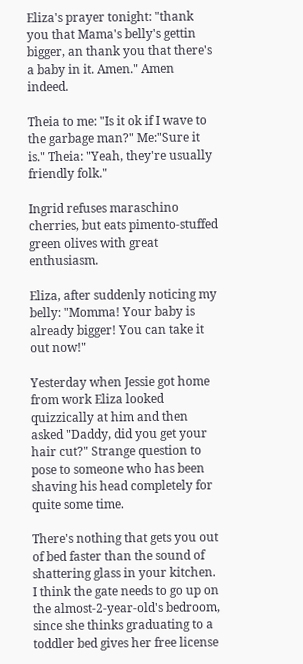Eliza's prayer tonight: "thank you that Mama's belly's gettin bigger, an thank you that there's a baby in it. Amen." Amen indeed.

Theia to me: "Is it ok if I wave to the garbage man?" Me:"Sure it is." Theia: "Yeah, they're usually friendly folk."

Ingrid refuses maraschino cherries, but eats pimento-stuffed green olives with great enthusiasm.

Eliza, after suddenly noticing my belly: "Momma! Your baby is already bigger! You can take it out now!"

Yesterday when Jessie got home from work Eliza looked quizzically at him and then asked "Daddy, did you get your hair cut?" Strange question to pose to someone who has been shaving his head completely for quite some time.

There's nothing that gets you out of bed faster than the sound of shattering glass in your kitchen. I think the gate needs to go up on the almost-2-year-old's bedroom, since she thinks graduating to a toddler bed gives her free license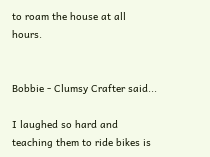to roam the house at all hours.


Bobbie - Clumsy Crafter said...

I laughed so hard and teaching them to ride bikes is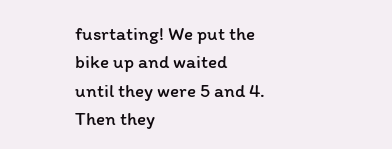fusrtating! We put the bike up and waited until they were 5 and 4. Then they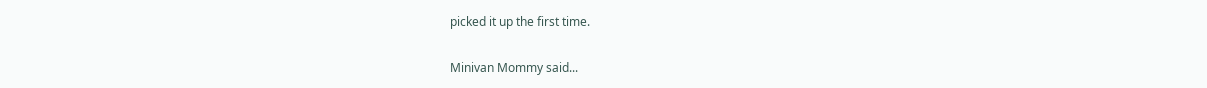picked it up the first time.

Minivan Mommy said...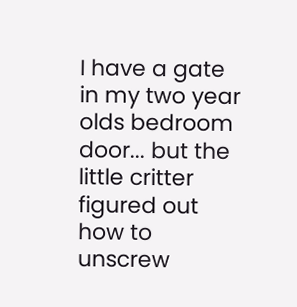I have a gate in my two year olds bedroom door... but the little critter figured out how to unscrew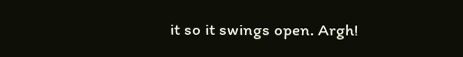it so it swings open. Argh!